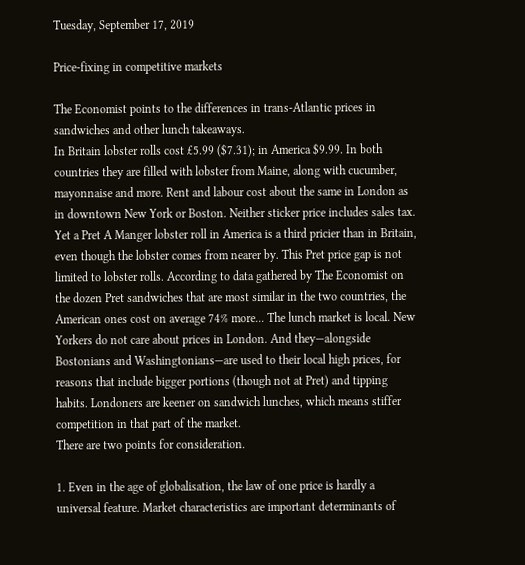Tuesday, September 17, 2019

Price-fixing in competitive markets

The Economist points to the differences in trans-Atlantic prices in sandwiches and other lunch takeaways.
In Britain lobster rolls cost £5.99 ($7.31); in America $9.99. In both countries they are filled with lobster from Maine, along with cucumber, mayonnaise and more. Rent and labour cost about the same in London as in downtown New York or Boston. Neither sticker price includes sales tax. Yet a Pret A Manger lobster roll in America is a third pricier than in Britain, even though the lobster comes from nearer by. This Pret price gap is not limited to lobster rolls. According to data gathered by The Economist on the dozen Pret sandwiches that are most similar in the two countries, the American ones cost on average 74% more... The lunch market is local. New Yorkers do not care about prices in London. And they—alongside Bostonians and Washingtonians—are used to their local high prices, for reasons that include bigger portions (though not at Pret) and tipping habits. Londoners are keener on sandwich lunches, which means stiffer competition in that part of the market.
There are two points for consideration.

1. Even in the age of globalisation, the law of one price is hardly a universal feature. Market characteristics are important determinants of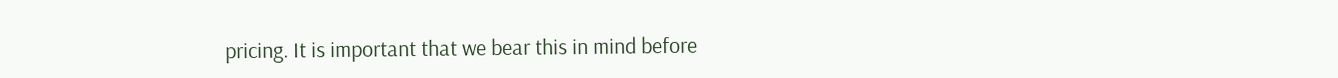pricing. It is important that we bear this in mind before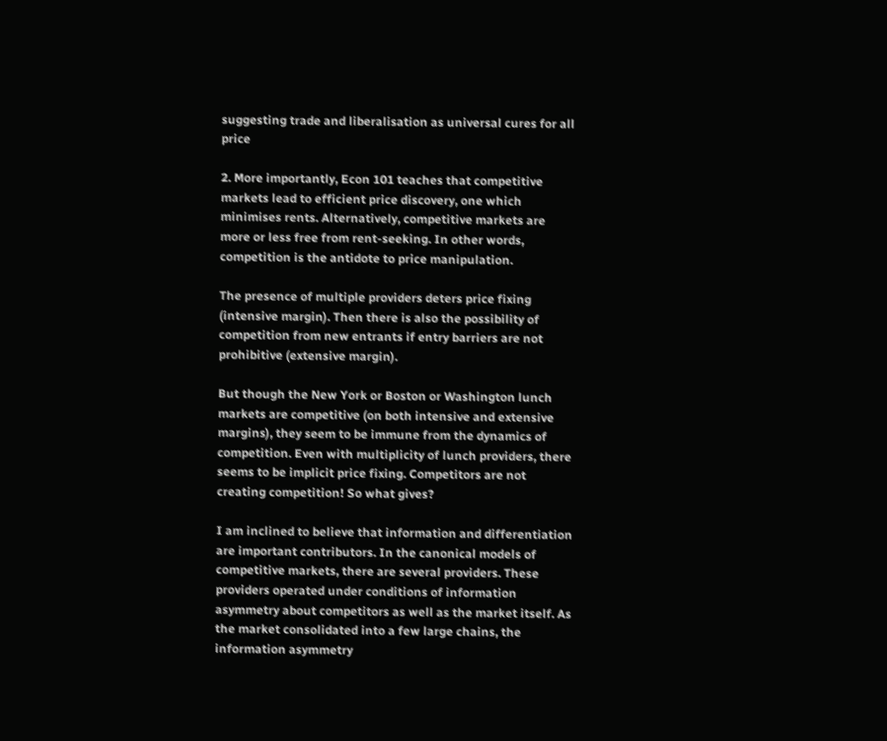suggesting trade and liberalisation as universal cures for all price

2. More importantly, Econ 101 teaches that competitive markets lead to efficient price discovery, one which minimises rents. Alternatively, competitive markets are more or less free from rent-seeking. In other words, competition is the antidote to price manipulation.

The presence of multiple providers deters price fixing (intensive margin). Then there is also the possibility of competition from new entrants if entry barriers are not prohibitive (extensive margin).

But though the New York or Boston or Washington lunch markets are competitive (on both intensive and extensive margins), they seem to be immune from the dynamics of competition. Even with multiplicity of lunch providers, there seems to be implicit price fixing. Competitors are not creating competition! So what gives?

I am inclined to believe that information and differentiation are important contributors. In the canonical models of competitive markets, there are several providers. These providers operated under conditions of information asymmetry about competitors as well as the market itself. As the market consolidated into a few large chains, the information asymmetry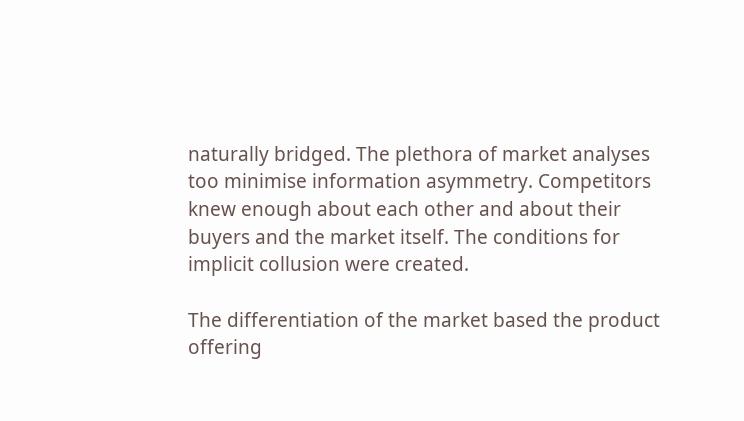naturally bridged. The plethora of market analyses too minimise information asymmetry. Competitors knew enough about each other and about their buyers and the market itself. The conditions for implicit collusion were created.

The differentiation of the market based the product offering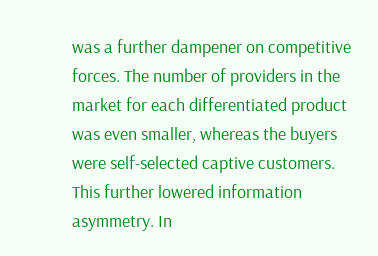was a further dampener on competitive forces. The number of providers in the market for each differentiated product was even smaller, whereas the buyers were self-selected captive customers. This further lowered information asymmetry. In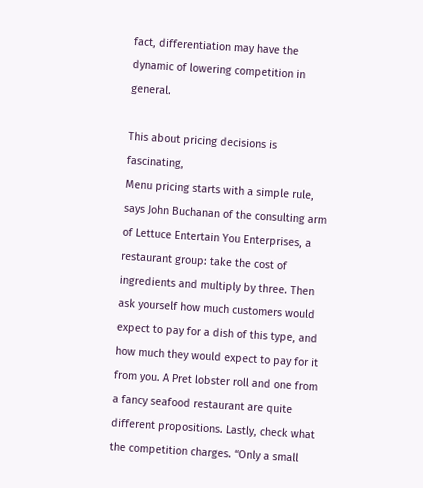fact, differentiation may have the dynamic of lowering competition in general.

This about pricing decisions is fascinating,
Menu pricing starts with a simple rule, says John Buchanan of the consulting arm of Lettuce Entertain You Enterprises, a restaurant group: take the cost of ingredients and multiply by three. Then ask yourself how much customers would expect to pay for a dish of this type, and how much they would expect to pay for it from you. A Pret lobster roll and one from a fancy seafood restaurant are quite different propositions. Lastly, check what the competition charges. “Only a small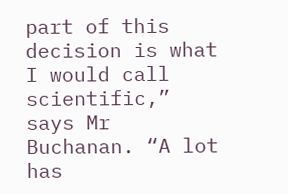part of this decision is what I would call scientific,” says Mr Buchanan. “A lot has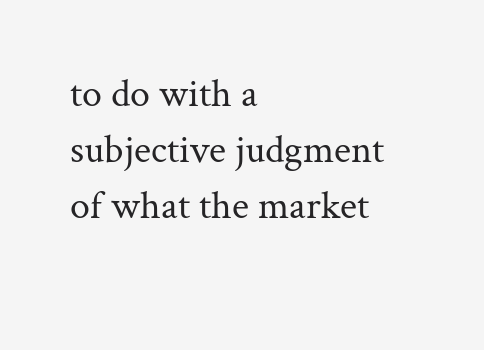to do with a subjective judgment of what the market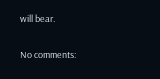will bear.

No comments: